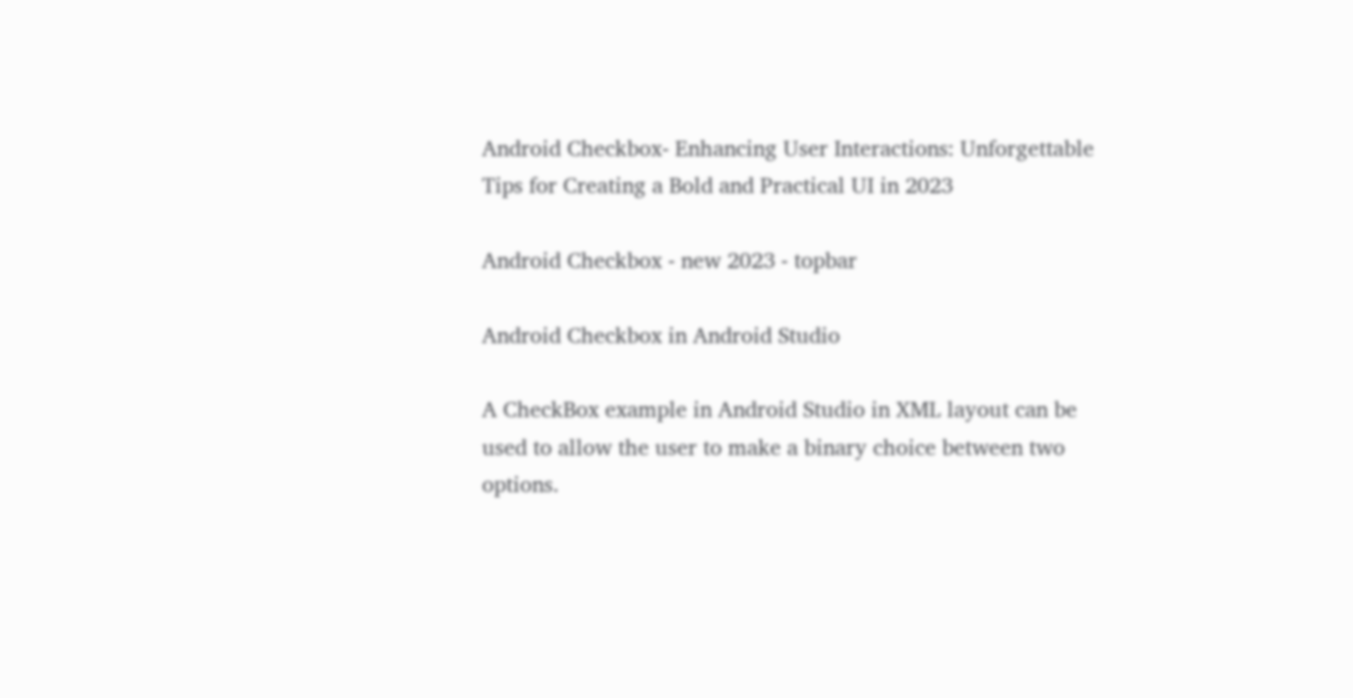Android Checkbox- Enhancing User Interactions: Unforgettable Tips for Creating a Bold and Practical UI in 2023

Android Checkbox - new 2023 - topbar

Android Checkbox in Android Studio

A CheckBox example in Android Studio in XML layout can be used to allow the user to make a binary choice between two options.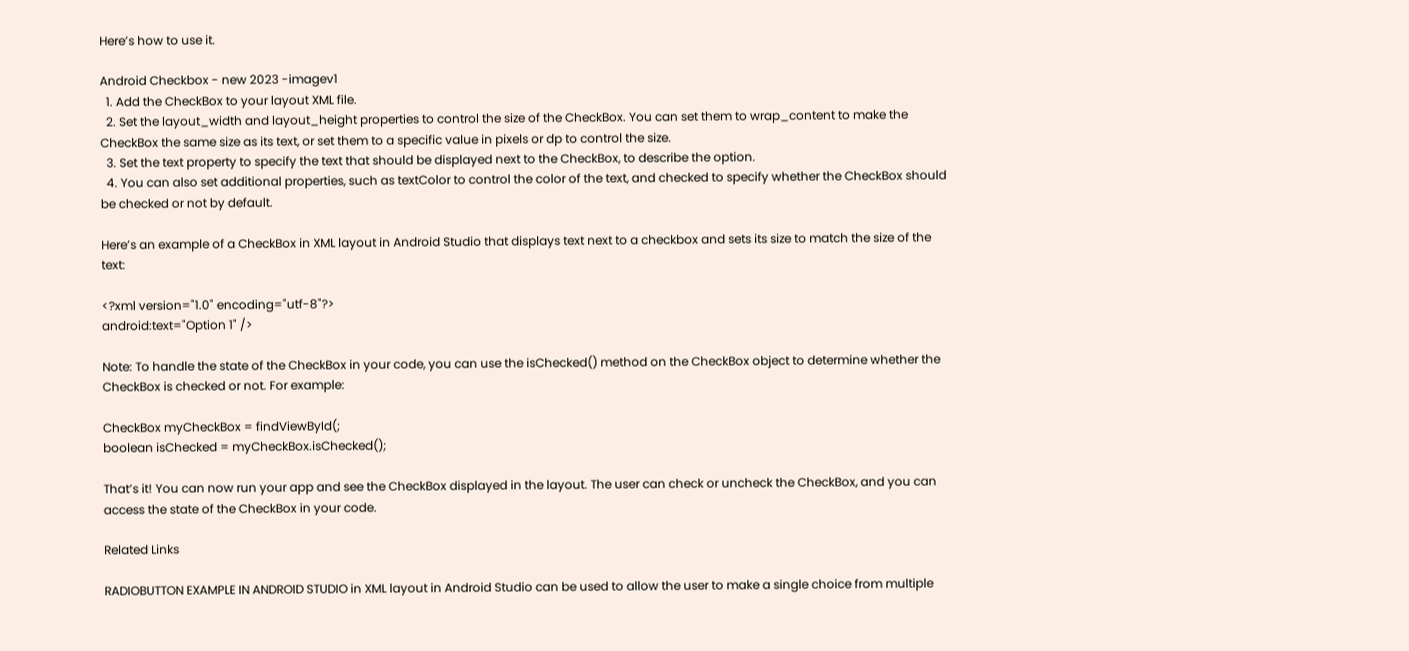Here’s how to use it.

Android Checkbox - new 2023 -imagev1
  1. Add the CheckBox to your layout XML file.
  2. Set the layout_width and layout_height properties to control the size of the CheckBox. You can set them to wrap_content to make the CheckBox the same size as its text, or set them to a specific value in pixels or dp to control the size.
  3. Set the text property to specify the text that should be displayed next to the CheckBox, to describe the option.
  4. You can also set additional properties, such as textColor to control the color of the text, and checked to specify whether the CheckBox should be checked or not by default.

Here’s an example of a CheckBox in XML layout in Android Studio that displays text next to a checkbox and sets its size to match the size of the text:

<?xml version="1.0" encoding="utf-8"?>
android:text="Option 1" />

Note: To handle the state of the CheckBox in your code, you can use the isChecked() method on the CheckBox object to determine whether the CheckBox is checked or not. For example:

CheckBox myCheckBox = findViewById(;
boolean isChecked = myCheckBox.isChecked();

That’s it! You can now run your app and see the CheckBox displayed in the layout. The user can check or uncheck the CheckBox, and you can access the state of the CheckBox in your code.

Related Links

RADIOBUTTON EXAMPLE IN ANDROID STUDIO in XML layout in Android Studio can be used to allow the user to make a single choice from multiple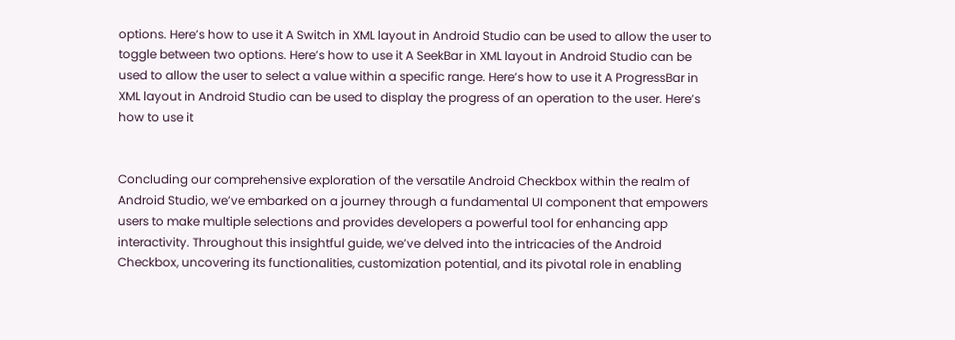options. Here’s how to use it A Switch in XML layout in Android Studio can be used to allow the user to toggle between two options. Here’s how to use it A SeekBar in XML layout in Android Studio can be used to allow the user to select a value within a specific range. Here’s how to use it A ProgressBar in XML layout in Android Studio can be used to display the progress of an operation to the user. Here’s how to use it


Concluding our comprehensive exploration of the versatile Android Checkbox within the realm of Android Studio, we’ve embarked on a journey through a fundamental UI component that empowers users to make multiple selections and provides developers a powerful tool for enhancing app interactivity. Throughout this insightful guide, we’ve delved into the intricacies of the Android Checkbox, uncovering its functionalities, customization potential, and its pivotal role in enabling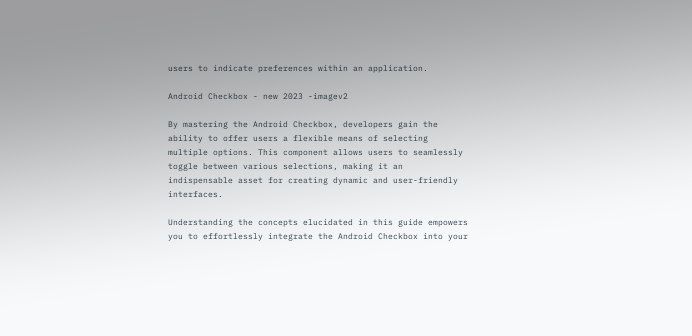users to indicate preferences within an application.

Android Checkbox - new 2023 -imagev2

By mastering the Android Checkbox, developers gain the ability to offer users a flexible means of selecting multiple options. This component allows users to seamlessly toggle between various selections, making it an indispensable asset for creating dynamic and user-friendly interfaces.

Understanding the concepts elucidated in this guide empowers you to effortlessly integrate the Android Checkbox into your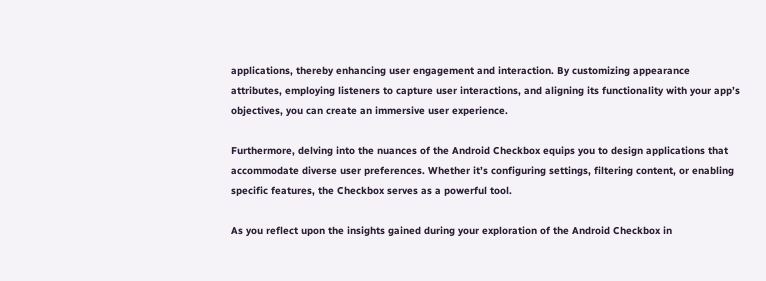applications, thereby enhancing user engagement and interaction. By customizing appearance attributes, employing listeners to capture user interactions, and aligning its functionality with your app’s objectives, you can create an immersive user experience.

Furthermore, delving into the nuances of the Android Checkbox equips you to design applications that accommodate diverse user preferences. Whether it’s configuring settings, filtering content, or enabling specific features, the Checkbox serves as a powerful tool.

As you reflect upon the insights gained during your exploration of the Android Checkbox in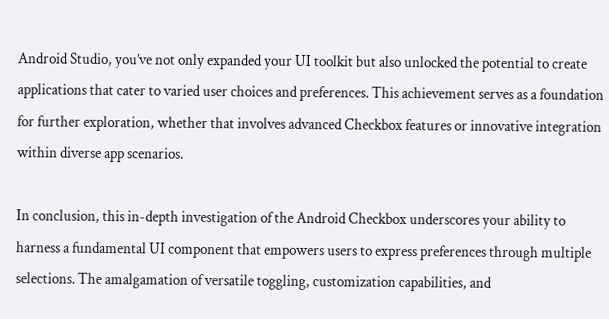Android Studio, you’ve not only expanded your UI toolkit but also unlocked the potential to create applications that cater to varied user choices and preferences. This achievement serves as a foundation for further exploration, whether that involves advanced Checkbox features or innovative integration within diverse app scenarios.

In conclusion, this in-depth investigation of the Android Checkbox underscores your ability to harness a fundamental UI component that empowers users to express preferences through multiple selections. The amalgamation of versatile toggling, customization capabilities, and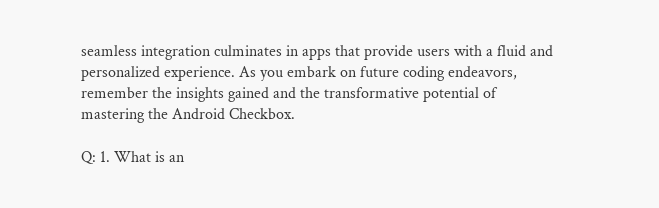seamless integration culminates in apps that provide users with a fluid and personalized experience. As you embark on future coding endeavors, remember the insights gained and the transformative potential of mastering the Android Checkbox.

Q: 1. What is an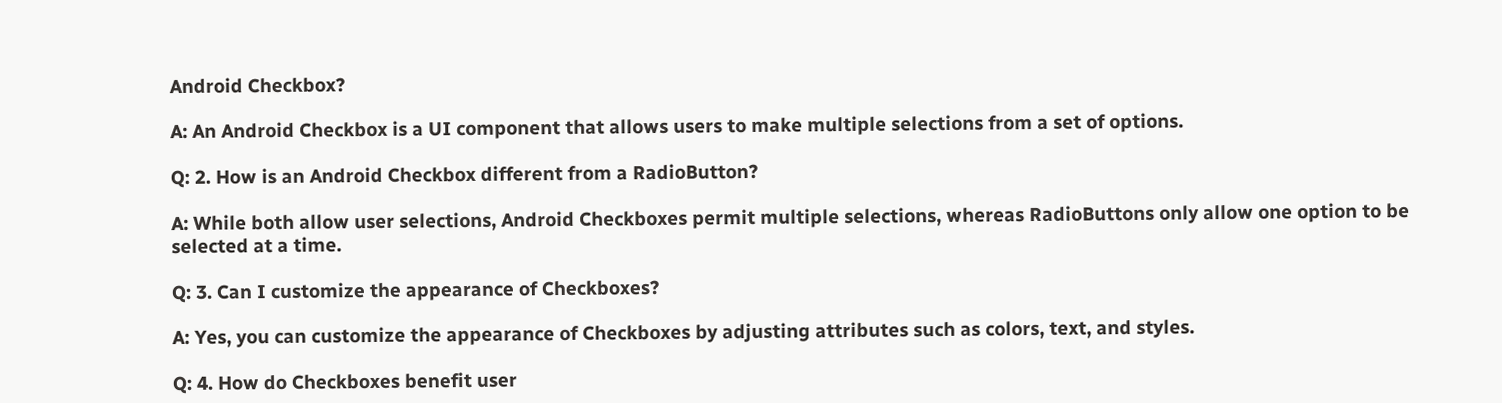Android Checkbox?

A: An Android Checkbox is a UI component that allows users to make multiple selections from a set of options.

Q: 2. How is an Android Checkbox different from a RadioButton?

A: While both allow user selections, Android Checkboxes permit multiple selections, whereas RadioButtons only allow one option to be selected at a time.

Q: 3. Can I customize the appearance of Checkboxes?

A: Yes, you can customize the appearance of Checkboxes by adjusting attributes such as colors, text, and styles.

Q: 4. How do Checkboxes benefit user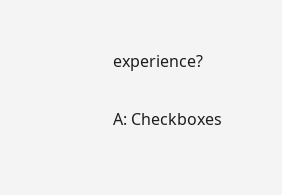experience?

A: Checkboxes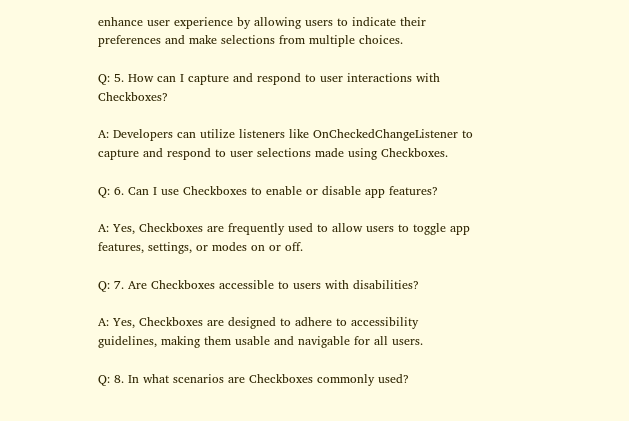enhance user experience by allowing users to indicate their preferences and make selections from multiple choices.

Q: 5. How can I capture and respond to user interactions with Checkboxes?

A: Developers can utilize listeners like OnCheckedChangeListener to capture and respond to user selections made using Checkboxes.

Q: 6. Can I use Checkboxes to enable or disable app features?

A: Yes, Checkboxes are frequently used to allow users to toggle app features, settings, or modes on or off.

Q: 7. Are Checkboxes accessible to users with disabilities?

A: Yes, Checkboxes are designed to adhere to accessibility guidelines, making them usable and navigable for all users.

Q: 8. In what scenarios are Checkboxes commonly used?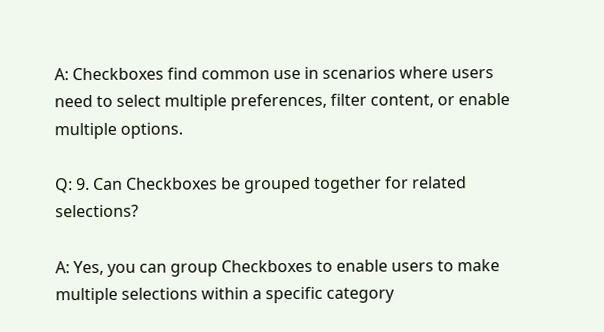A: Checkboxes find common use in scenarios where users need to select multiple preferences, filter content, or enable multiple options.

Q: 9. Can Checkboxes be grouped together for related selections?

A: Yes, you can group Checkboxes to enable users to make multiple selections within a specific category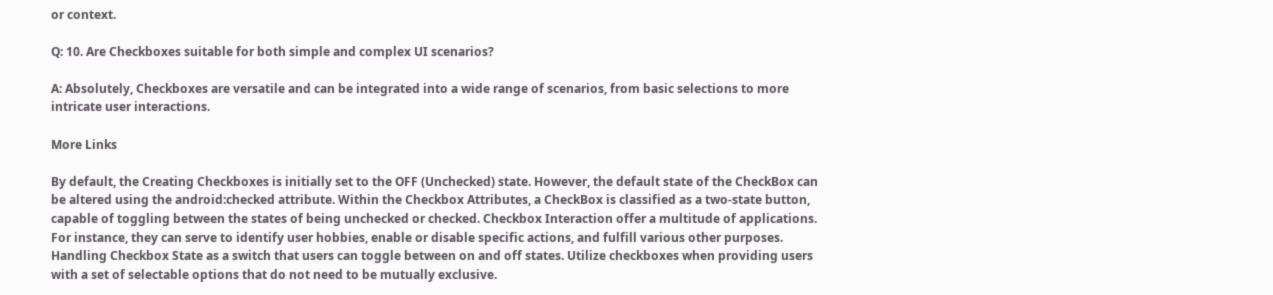or context.

Q: 10. Are Checkboxes suitable for both simple and complex UI scenarios?

A: Absolutely, Checkboxes are versatile and can be integrated into a wide range of scenarios, from basic selections to more intricate user interactions.

More Links

By default, the Creating Checkboxes is initially set to the OFF (Unchecked) state. However, the default state of the CheckBox can be altered using the android:checked attribute. Within the Checkbox Attributes, a CheckBox is classified as a two-state button, capable of toggling between the states of being unchecked or checked. Checkbox Interaction offer a multitude of applications. For instance, they can serve to identify user hobbies, enable or disable specific actions, and fulfill various other purposes. Handling Checkbox State as a switch that users can toggle between on and off states. Utilize checkboxes when providing users with a set of selectable options that do not need to be mutually exclusive.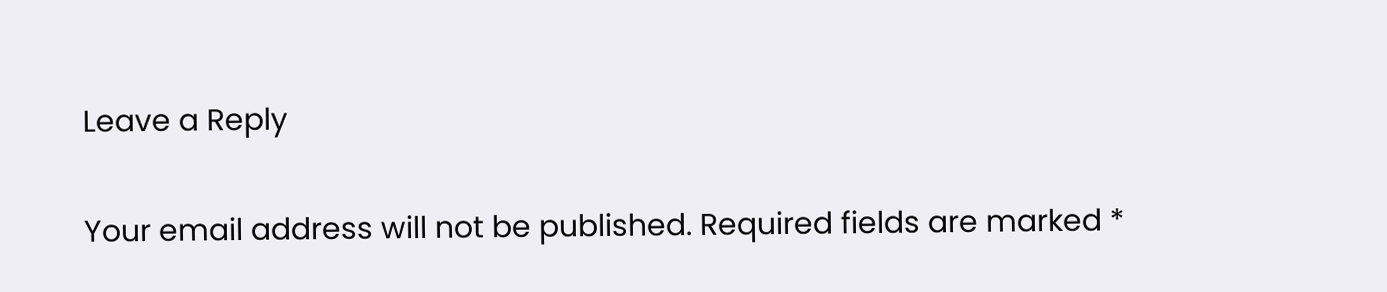Leave a Reply

Your email address will not be published. Required fields are marked *